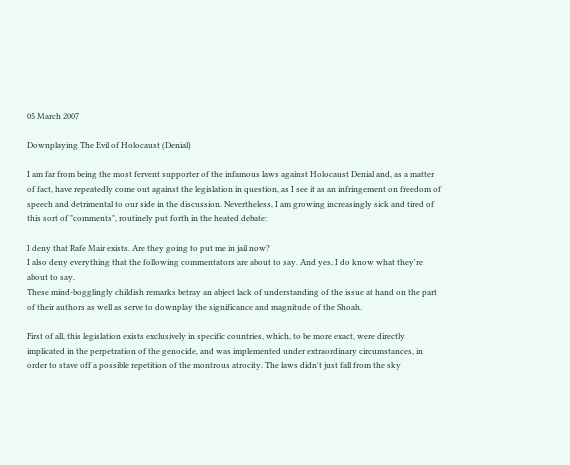05 March 2007

Downplaying The Evil of Holocaust (Denial)

I am far from being the most fervent supporter of the infamous laws against Holocaust Denial and, as a matter of fact, have repeatedly come out against the legislation in question, as I see it as an infringement on freedom of speech and detrimental to our side in the discussion. Nevertheless, I am growing increasingly sick and tired of this sort of "comments", routinely put forth in the heated debate:

I deny that Rafe Mair exists. Are they going to put me in jail now?
I also deny everything that the following commentators are about to say. And yes, I do know what they're about to say.
These mind-bogglingly childish remarks betray an abject lack of understanding of the issue at hand on the part of their authors as well as serve to downplay the significance and magnitude of the Shoah.

First of all, this legislation exists exclusively in specific countries, which, to be more exact, were directly implicated in the perpetration of the genocide, and was implemented under extraordinary circumstances, in order to stave off a possible repetition of the montrous atrocity. The laws didn't just fall from the sky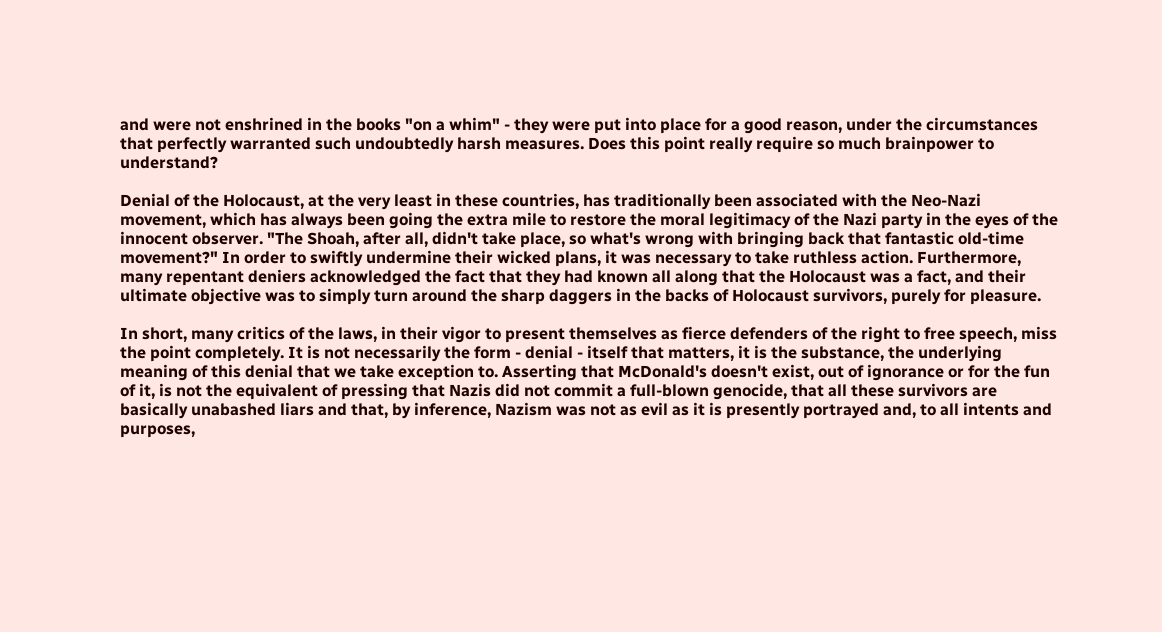and were not enshrined in the books "on a whim" - they were put into place for a good reason, under the circumstances that perfectly warranted such undoubtedly harsh measures. Does this point really require so much brainpower to understand?

Denial of the Holocaust, at the very least in these countries, has traditionally been associated with the Neo-Nazi movement, which has always been going the extra mile to restore the moral legitimacy of the Nazi party in the eyes of the innocent observer. "The Shoah, after all, didn't take place, so what's wrong with bringing back that fantastic old-time movement?" In order to swiftly undermine their wicked plans, it was necessary to take ruthless action. Furthermore, many repentant deniers acknowledged the fact that they had known all along that the Holocaust was a fact, and their ultimate objective was to simply turn around the sharp daggers in the backs of Holocaust survivors, purely for pleasure.

In short, many critics of the laws, in their vigor to present themselves as fierce defenders of the right to free speech, miss the point completely. It is not necessarily the form - denial - itself that matters, it is the substance, the underlying meaning of this denial that we take exception to. Asserting that McDonald's doesn't exist, out of ignorance or for the fun of it, is not the equivalent of pressing that Nazis did not commit a full-blown genocide, that all these survivors are basically unabashed liars and that, by inference, Nazism was not as evil as it is presently portrayed and, to all intents and purposes,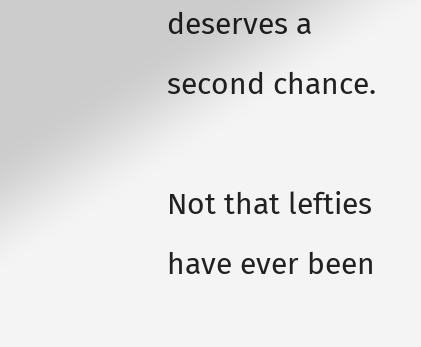deserves a second chance.

Not that lefties have ever been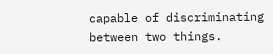capable of discriminating between two things.